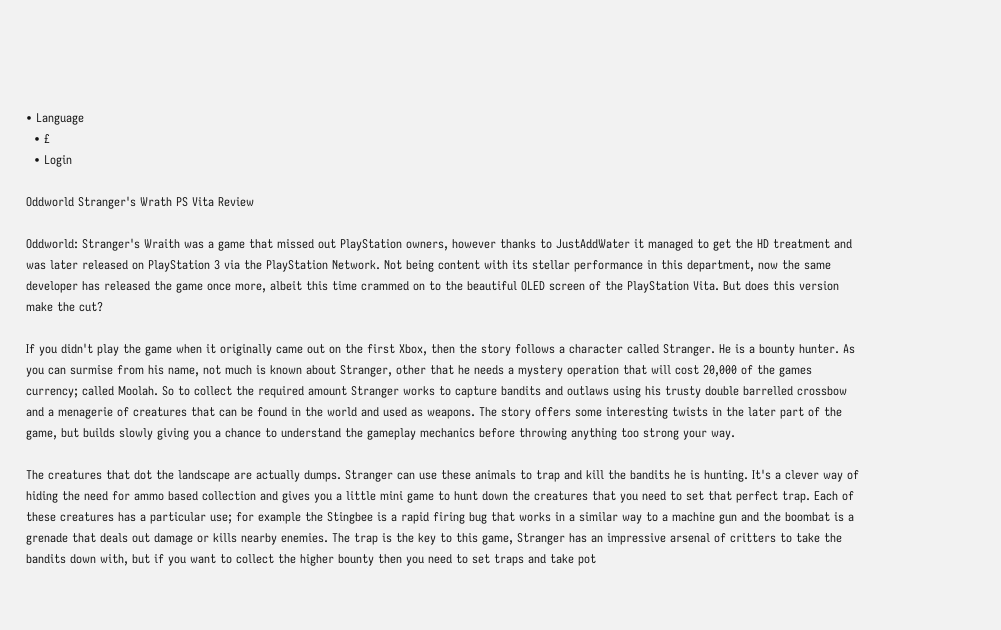• Language
  • £
  • Login

Oddworld Stranger's Wrath PS Vita Review

Oddworld: Stranger's Wraith was a game that missed out PlayStation owners, however thanks to JustAddWater it managed to get the HD treatment and was later released on PlayStation 3 via the PlayStation Network. Not being content with its stellar performance in this department, now the same developer has released the game once more, albeit this time crammed on to the beautiful OLED screen of the PlayStation Vita. But does this version make the cut?

If you didn't play the game when it originally came out on the first Xbox, then the story follows a character called Stranger. He is a bounty hunter. As you can surmise from his name, not much is known about Stranger, other that he needs a mystery operation that will cost 20,000 of the games currency; called Moolah. So to collect the required amount Stranger works to capture bandits and outlaws using his trusty double barrelled crossbow and a menagerie of creatures that can be found in the world and used as weapons. The story offers some interesting twists in the later part of the game, but builds slowly giving you a chance to understand the gameplay mechanics before throwing anything too strong your way.

The creatures that dot the landscape are actually dumps. Stranger can use these animals to trap and kill the bandits he is hunting. It's a clever way of hiding the need for ammo based collection and gives you a little mini game to hunt down the creatures that you need to set that perfect trap. Each of these creatures has a particular use; for example the Stingbee is a rapid firing bug that works in a similar way to a machine gun and the boombat is a grenade that deals out damage or kills nearby enemies. The trap is the key to this game, Stranger has an impressive arsenal of critters to take the bandits down with, but if you want to collect the higher bounty then you need to set traps and take pot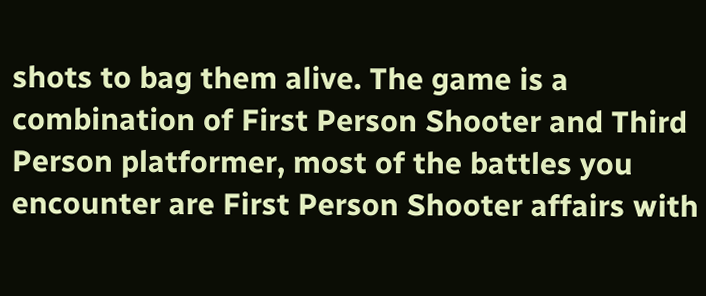shots to bag them alive. The game is a combination of First Person Shooter and Third Person platformer, most of the battles you encounter are First Person Shooter affairs with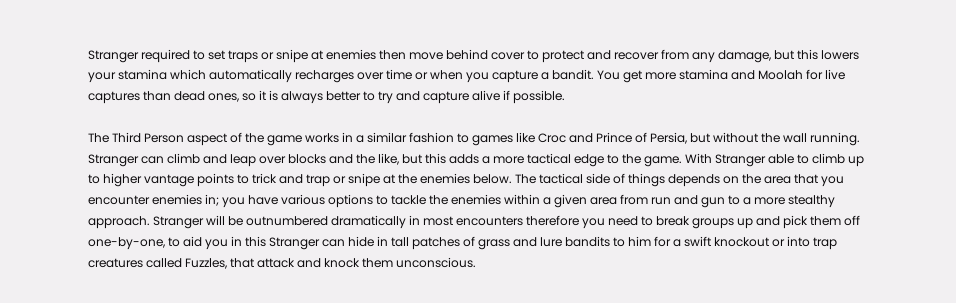Stranger required to set traps or snipe at enemies then move behind cover to protect and recover from any damage, but this lowers your stamina which automatically recharges over time or when you capture a bandit. You get more stamina and Moolah for live captures than dead ones, so it is always better to try and capture alive if possible.

The Third Person aspect of the game works in a similar fashion to games like Croc and Prince of Persia, but without the wall running. Stranger can climb and leap over blocks and the like, but this adds a more tactical edge to the game. With Stranger able to climb up to higher vantage points to trick and trap or snipe at the enemies below. The tactical side of things depends on the area that you encounter enemies in; you have various options to tackle the enemies within a given area from run and gun to a more stealthy approach. Stranger will be outnumbered dramatically in most encounters therefore you need to break groups up and pick them off one-by-one, to aid you in this Stranger can hide in tall patches of grass and lure bandits to him for a swift knockout or into trap creatures called Fuzzles, that attack and knock them unconscious.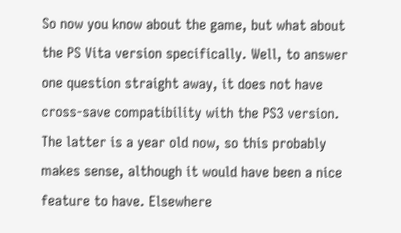So now you know about the game, but what about the PS Vita version specifically. Well, to answer one question straight away, it does not have cross-save compatibility with the PS3 version. The latter is a year old now, so this probably makes sense, although it would have been a nice feature to have. Elsewhere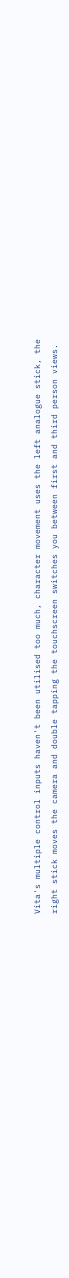Vita's multiple control inputs haven't been utilised too much, character movement uses the left analogue stick, the right stick moves the camera and double tapping the touchscreen switches you between first and third person views.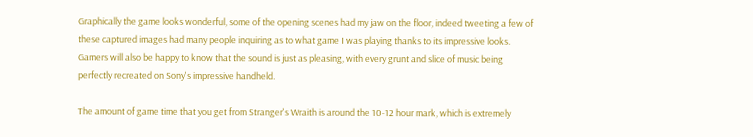Graphically the game looks wonderful, some of the opening scenes had my jaw on the floor, indeed tweeting a few of these captured images had many people inquiring as to what game I was playing thanks to its impressive looks. Gamers will also be happy to know that the sound is just as pleasing, with every grunt and slice of music being perfectly recreated on Sony's impressive handheld.

The amount of game time that you get from Stranger's Wraith is around the 10-12 hour mark, which is extremely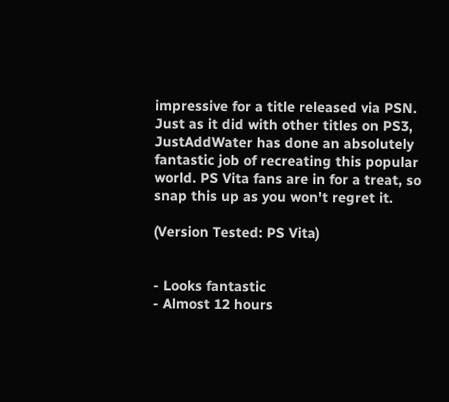impressive for a title released via PSN. Just as it did with other titles on PS3, JustAddWater has done an absolutely fantastic job of recreating this popular world. PS Vita fans are in for a treat, so snap this up as you won't regret it.

(Version Tested: PS Vita)


- Looks fantastic
- Almost 12 hours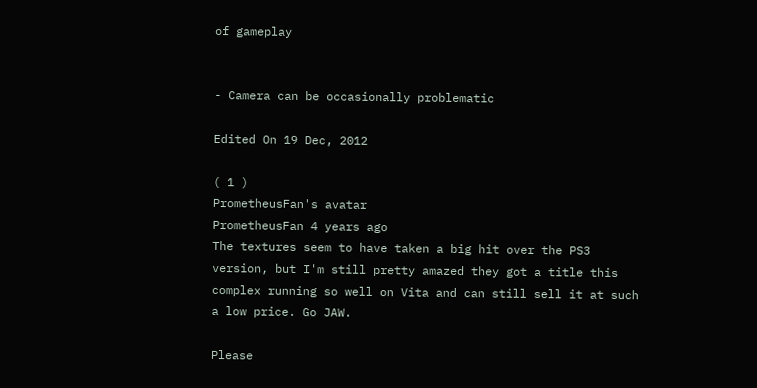of gameplay


- Camera can be occasionally problematic

Edited On 19 Dec, 2012

( 1 )
PrometheusFan's avatar
PrometheusFan 4 years ago
The textures seem to have taken a big hit over the PS3 version, but I'm still pretty amazed they got a title this complex running so well on Vita and can still sell it at such a low price. Go JAW.

Please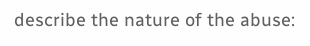describe the nature of the abuse: